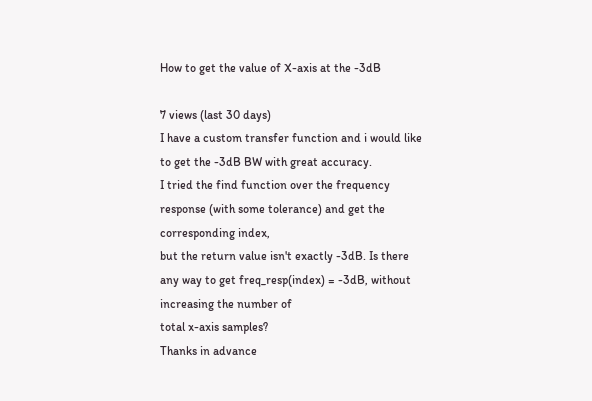How to get the value of X-axis at the -3dB

7 views (last 30 days)
I have a custom transfer function and i would like to get the -3dB BW with great accuracy.
I tried the find function over the frequency response (with some tolerance) and get the corresponding index,
but the return value isn't exactly -3dB. Is there any way to get freq_resp(index) = -3dB, without increasing the number of
total x-axis samples?
Thanks in advance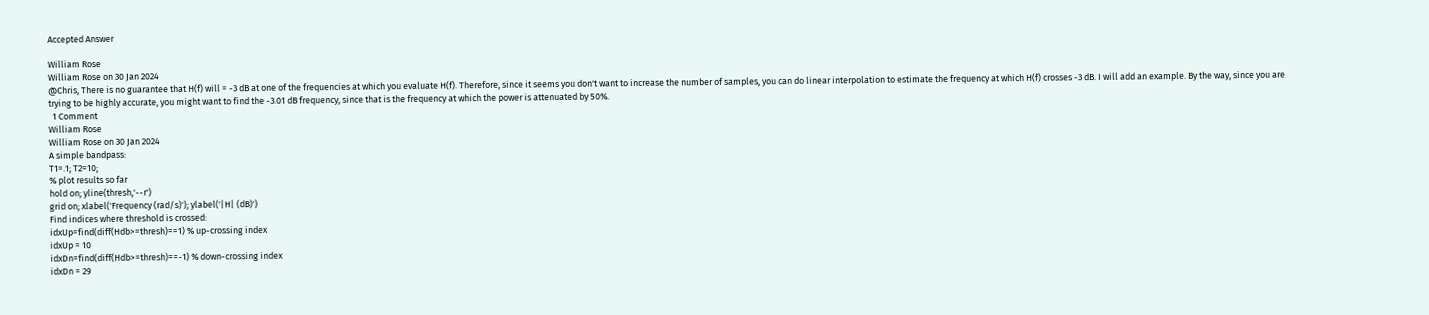Accepted Answer

William Rose
William Rose on 30 Jan 2024
@Chris, There is no guarantee that H(f) will = -3 dB at one of the frequencies at which you evaluate H(f). Therefore, since it seems you don't want to increase the number of samples, you can do linear interpolation to estimate the frequency at which H(f) crosses -3 dB. I will add an example. By the way, since you are trying to be highly accurate, you might want to find the -3.01 dB frequency, since that is the frequency at which the power is attenuated by 50%.
  1 Comment
William Rose
William Rose on 30 Jan 2024
A simple bandpass:
T1=.1; T2=10;
% plot results so far
hold on; yline(thresh,'--r')
grid on; xlabel('Frequency (rad/s)'); ylabel('|H| (dB)')
Find indices where threshold is crossed:
idxUp=find(diff(Hdb>=thresh)==1) % up-crossing index
idxUp = 10
idxDn=find(diff(Hdb>=thresh)==-1) % down-crossing index
idxDn = 29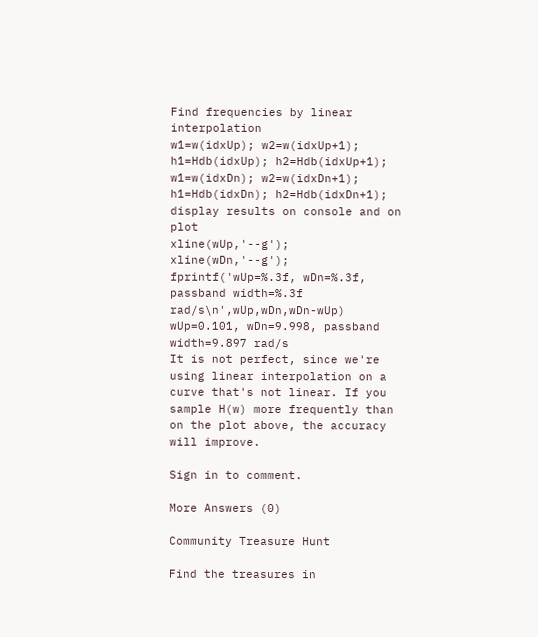Find frequencies by linear interpolation
w1=w(idxUp); w2=w(idxUp+1);
h1=Hdb(idxUp); h2=Hdb(idxUp+1);
w1=w(idxDn); w2=w(idxDn+1);
h1=Hdb(idxDn); h2=Hdb(idxDn+1);
display results on console and on plot
xline(wUp,'--g'); xline(wDn,'--g');
fprintf('wUp=%.3f, wDn=%.3f, passband width=%.3f rad/s\n',wUp,wDn,wDn-wUp)
wUp=0.101, wDn=9.998, passband width=9.897 rad/s
It is not perfect, since we're using linear interpolation on a curve that's not linear. If you sample H(w) more frequently than on the plot above, the accuracy will improve.

Sign in to comment.

More Answers (0)

Community Treasure Hunt

Find the treasures in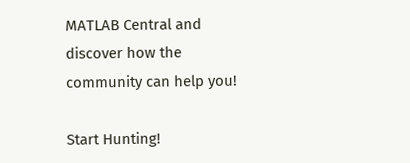MATLAB Central and discover how the community can help you!

Start Hunting!